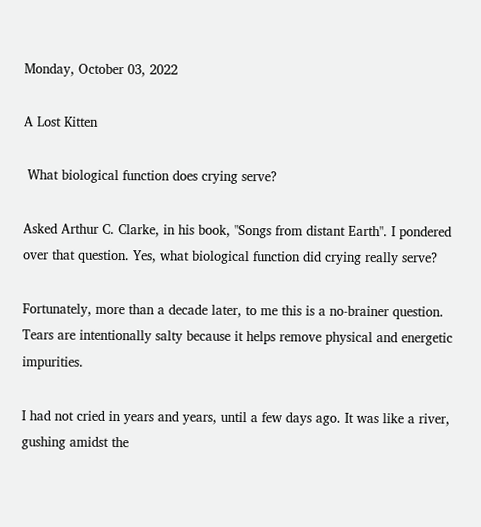Monday, October 03, 2022

A Lost Kitten

 What biological function does crying serve?

Asked Arthur C. Clarke, in his book, "Songs from distant Earth". I pondered over that question. Yes, what biological function did crying really serve?

Fortunately, more than a decade later, to me this is a no-brainer question. Tears are intentionally salty because it helps remove physical and energetic impurities.

I had not cried in years and years, until a few days ago. It was like a river, gushing amidst the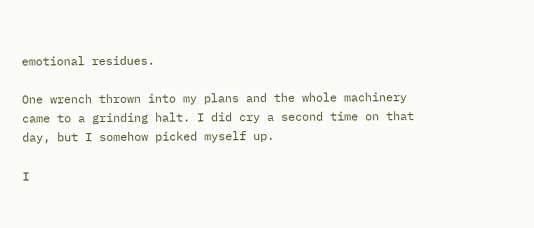emotional residues.

One wrench thrown into my plans and the whole machinery came to a grinding halt. I did cry a second time on that day, but I somehow picked myself up.

I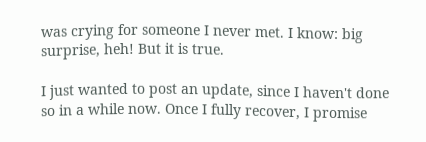was crying for someone I never met. I know: big surprise, heh! But it is true.

I just wanted to post an update, since I haven't done so in a while now. Once I fully recover, I promise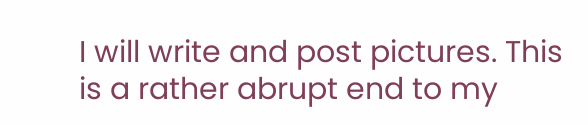I will write and post pictures. This is a rather abrupt end to my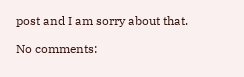post and I am sorry about that.

No comments: